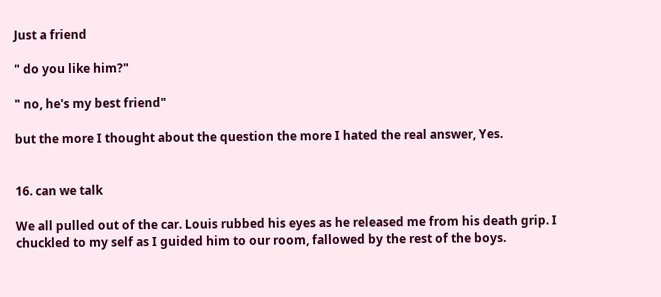Just a friend

" do you like him?"

" no, he's my best friend"

but the more I thought about the question the more I hated the real answer, Yes.


16. can we talk

We all pulled out of the car. Louis rubbed his eyes as he released me from his death grip. I chuckled to my self as I guided him to our room, fallowed by the rest of the boys.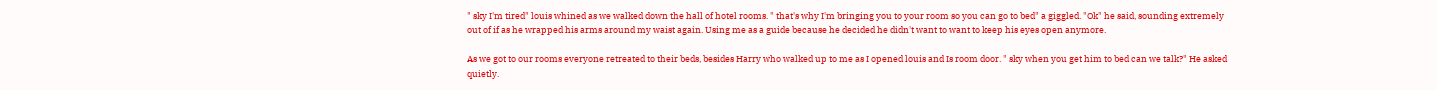" sky I'm tired" louis whined as we walked down the hall of hotel rooms. " that's why I'm bringing you to your room so you can go to bed" a giggled. "Ok" he said, sounding extremely out of if as he wrapped his arms around my waist again. Using me as a guide because he decided he didn't want to want to keep his eyes open anymore.

As we got to our rooms everyone retreated to their beds, besides Harry who walked up to me as I opened louis and Is room door. " sky when you get him to bed can we talk?" He asked quietly.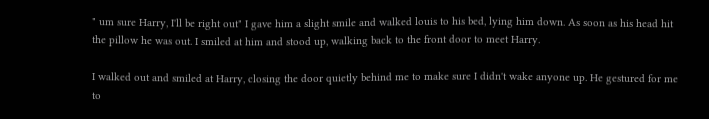" um sure Harry, I'll be right out" I gave him a slight smile and walked louis to his bed, lying him down. As soon as his head hit the pillow he was out. I smiled at him and stood up, walking back to the front door to meet Harry.

I walked out and smiled at Harry, closing the door quietly behind me to make sure I didn't wake anyone up. He gestured for me to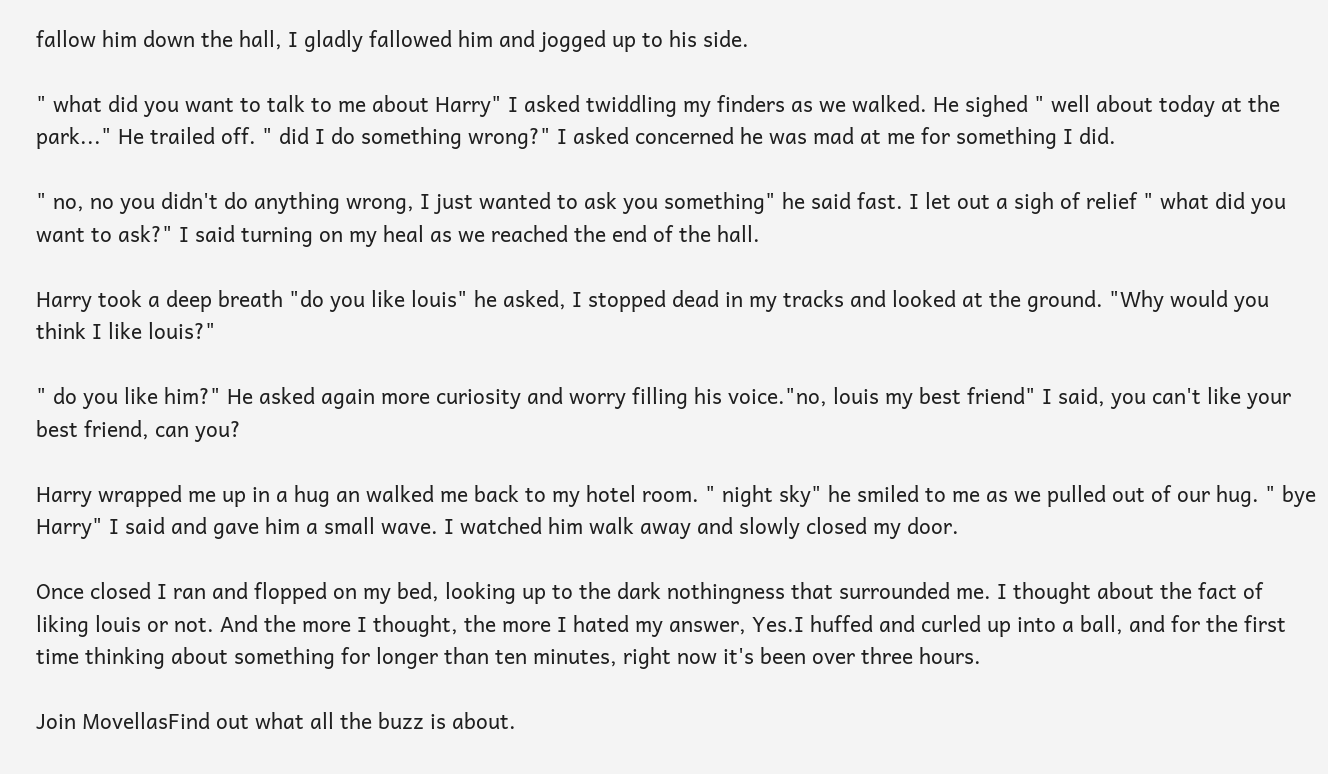fallow him down the hall, I gladly fallowed him and jogged up to his side.

" what did you want to talk to me about Harry" I asked twiddling my finders as we walked. He sighed " well about today at the park..." He trailed off. " did I do something wrong?" I asked concerned he was mad at me for something I did.

" no, no you didn't do anything wrong, I just wanted to ask you something" he said fast. I let out a sigh of relief " what did you want to ask?" I said turning on my heal as we reached the end of the hall.

Harry took a deep breath "do you like louis" he asked, I stopped dead in my tracks and looked at the ground. "Why would you think I like louis?"

" do you like him?" He asked again more curiosity and worry filling his voice."no, louis my best friend" I said, you can't like your best friend, can you?

Harry wrapped me up in a hug an walked me back to my hotel room. " night sky" he smiled to me as we pulled out of our hug. " bye Harry" I said and gave him a small wave. I watched him walk away and slowly closed my door.

Once closed I ran and flopped on my bed, looking up to the dark nothingness that surrounded me. I thought about the fact of liking louis or not. And the more I thought, the more I hated my answer, Yes.I huffed and curled up into a ball, and for the first time thinking about something for longer than ten minutes, right now it's been over three hours.

Join MovellasFind out what all the buzz is about.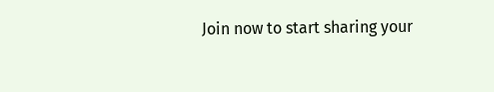Join now to start sharing your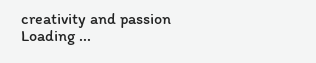creativity and passion
Loading ...